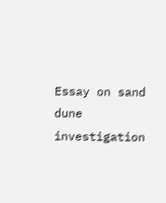Essay on sand dune investigation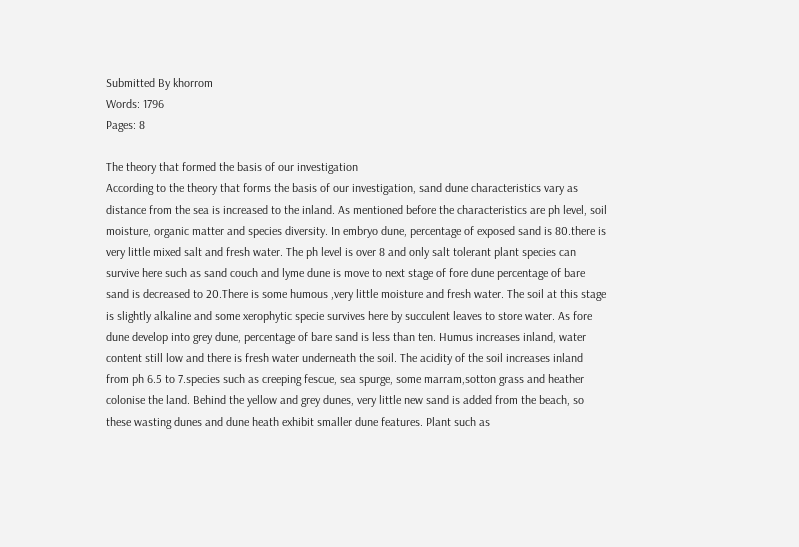Submitted By khorrom
Words: 1796
Pages: 8

The theory that formed the basis of our investigation
According to the theory that forms the basis of our investigation, sand dune characteristics vary as distance from the sea is increased to the inland. As mentioned before the characteristics are ph level, soil moisture, organic matter and species diversity. In embryo dune, percentage of exposed sand is 80.there is very little mixed salt and fresh water. The ph level is over 8 and only salt tolerant plant species can survive here such as sand couch and lyme dune is move to next stage of fore dune percentage of bare sand is decreased to 20.There is some humous ,very little moisture and fresh water. The soil at this stage is slightly alkaline and some xerophytic specie survives here by succulent leaves to store water. As fore dune develop into grey dune, percentage of bare sand is less than ten. Humus increases inland, water content still low and there is fresh water underneath the soil. The acidity of the soil increases inland from ph 6.5 to 7.species such as creeping fescue, sea spurge, some marram,sotton grass and heather colonise the land. Behind the yellow and grey dunes, very little new sand is added from the beach, so these wasting dunes and dune heath exhibit smaller dune features. Plant such as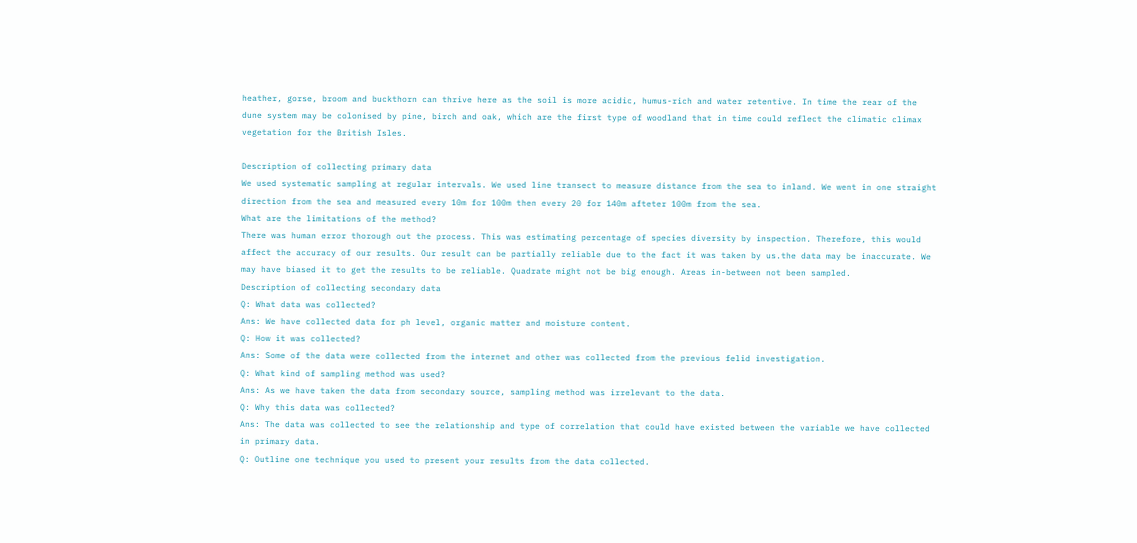heather, gorse, broom and buckthorn can thrive here as the soil is more acidic, humus-rich and water retentive. In time the rear of the dune system may be colonised by pine, birch and oak, which are the first type of woodland that in time could reflect the climatic climax vegetation for the British Isles.

Description of collecting primary data
We used systematic sampling at regular intervals. We used line transect to measure distance from the sea to inland. We went in one straight direction from the sea and measured every 10m for 100m then every 20 for 140m afteter 100m from the sea.
What are the limitations of the method?
There was human error thorough out the process. This was estimating percentage of species diversity by inspection. Therefore, this would affect the accuracy of our results. Our result can be partially reliable due to the fact it was taken by us.the data may be inaccurate. We may have biased it to get the results to be reliable. Quadrate might not be big enough. Areas in-between not been sampled.
Description of collecting secondary data
Q: What data was collected?
Ans: We have collected data for ph level, organic matter and moisture content.
Q: How it was collected?
Ans: Some of the data were collected from the internet and other was collected from the previous felid investigation.
Q: What kind of sampling method was used?
Ans: As we have taken the data from secondary source, sampling method was irrelevant to the data.
Q: Why this data was collected?
Ans: The data was collected to see the relationship and type of correlation that could have existed between the variable we have collected in primary data.
Q: Outline one technique you used to present your results from the data collected.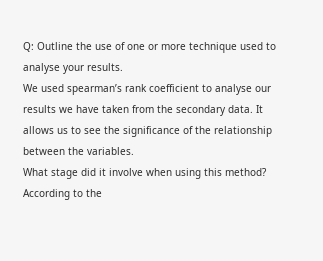Q: Outline the use of one or more technique used to analyse your results.
We used spearman’s rank coefficient to analyse our results we have taken from the secondary data. It allows us to see the significance of the relationship between the variables.
What stage did it involve when using this method?
According to the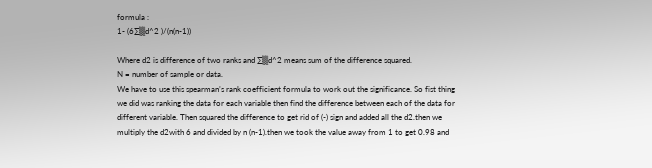formula :
1- (6∑▒d^2 )/(n(n-1))

Where d2 is difference of two ranks and ∑▒d^2 means sum of the difference squared.
N = number of sample or data.
We have to use this spearman’s rank coefficient formula to work out the significance. So fist thing we did was ranking the data for each variable then find the difference between each of the data for different variable. Then squared the difference to get rid of (-) sign and added all the d2.then we multiply the d2with 6 and divided by n (n-1).then we took the value away from 1 to get 0.98 and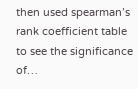then used spearman’s rank coefficient table to see the significance of…